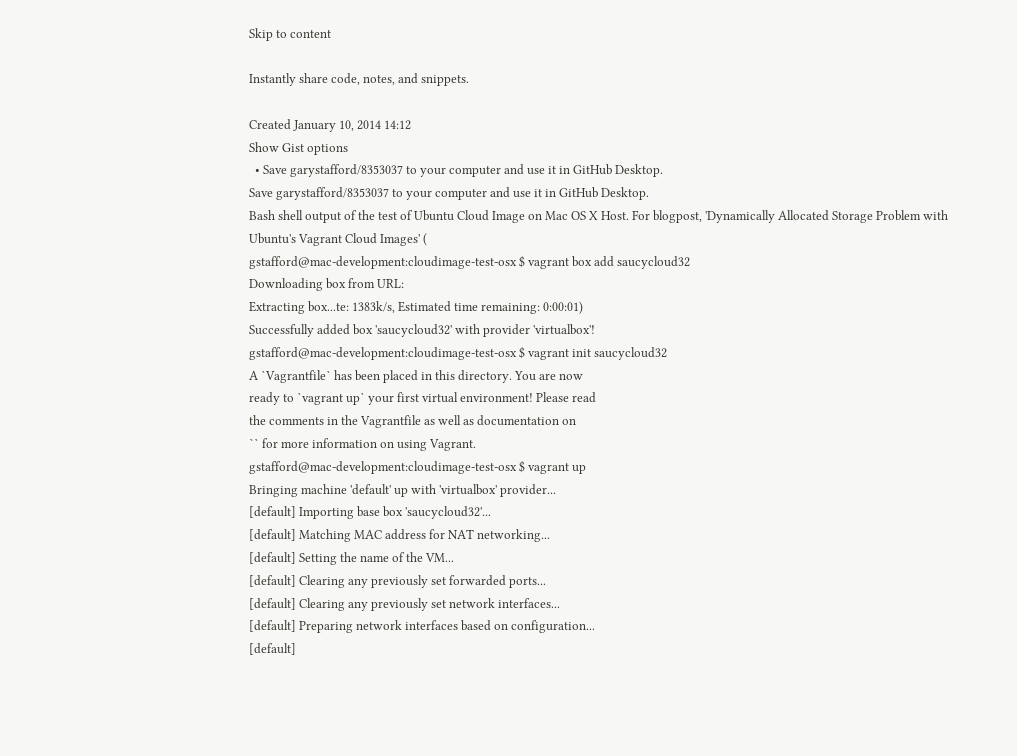Skip to content

Instantly share code, notes, and snippets.

Created January 10, 2014 14:12
Show Gist options
  • Save garystafford/8353037 to your computer and use it in GitHub Desktop.
Save garystafford/8353037 to your computer and use it in GitHub Desktop.
Bash shell output of the test of Ubuntu Cloud Image on Mac OS X Host. For blogpost, 'Dynamically Allocated Storage Problem with Ubuntu's Vagrant Cloud Images' (
gstafford@mac-development:cloudimage-test-osx $ vagrant box add saucycloud32
Downloading box from URL:
Extracting box...te: 1383k/s, Estimated time remaining: 0:00:01)
Successfully added box 'saucycloud32' with provider 'virtualbox'!
gstafford@mac-development:cloudimage-test-osx $ vagrant init saucycloud32
A `Vagrantfile` has been placed in this directory. You are now
ready to `vagrant up` your first virtual environment! Please read
the comments in the Vagrantfile as well as documentation on
`` for more information on using Vagrant.
gstafford@mac-development:cloudimage-test-osx $ vagrant up
Bringing machine 'default' up with 'virtualbox' provider...
[default] Importing base box 'saucycloud32'...
[default] Matching MAC address for NAT networking...
[default] Setting the name of the VM...
[default] Clearing any previously set forwarded ports...
[default] Clearing any previously set network interfaces...
[default] Preparing network interfaces based on configuration...
[default]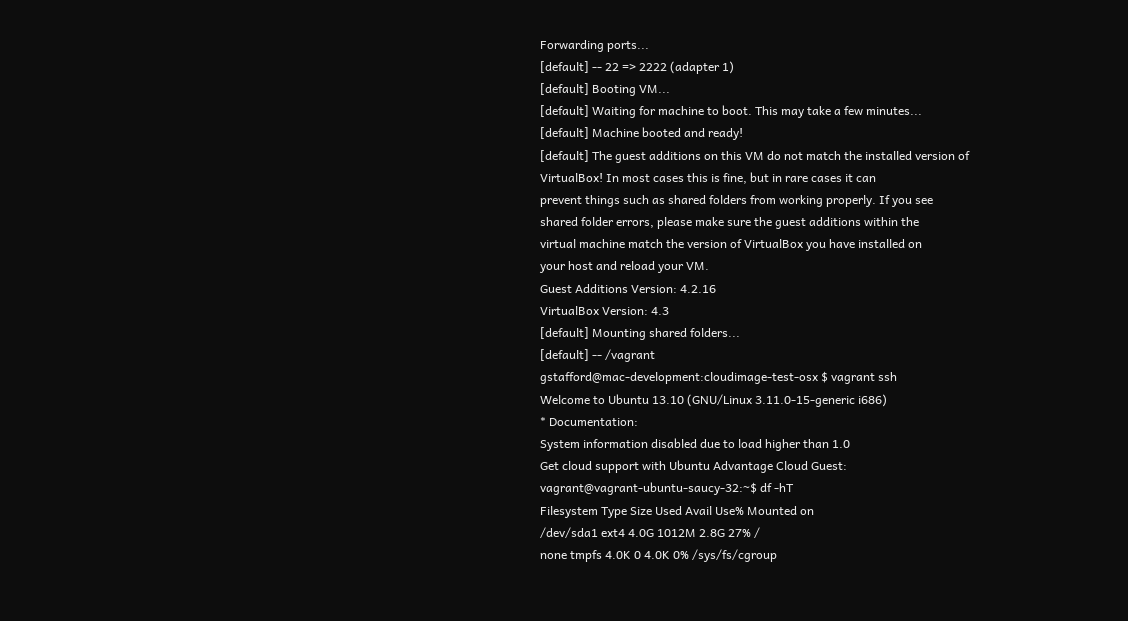Forwarding ports...
[default] -- 22 => 2222 (adapter 1)
[default] Booting VM...
[default] Waiting for machine to boot. This may take a few minutes...
[default] Machine booted and ready!
[default] The guest additions on this VM do not match the installed version of
VirtualBox! In most cases this is fine, but in rare cases it can
prevent things such as shared folders from working properly. If you see
shared folder errors, please make sure the guest additions within the
virtual machine match the version of VirtualBox you have installed on
your host and reload your VM.
Guest Additions Version: 4.2.16
VirtualBox Version: 4.3
[default] Mounting shared folders...
[default] -- /vagrant
gstafford@mac-development:cloudimage-test-osx $ vagrant ssh
Welcome to Ubuntu 13.10 (GNU/Linux 3.11.0-15-generic i686)
* Documentation:
System information disabled due to load higher than 1.0
Get cloud support with Ubuntu Advantage Cloud Guest:
vagrant@vagrant-ubuntu-saucy-32:~$ df -hT
Filesystem Type Size Used Avail Use% Mounted on
/dev/sda1 ext4 4.0G 1012M 2.8G 27% /
none tmpfs 4.0K 0 4.0K 0% /sys/fs/cgroup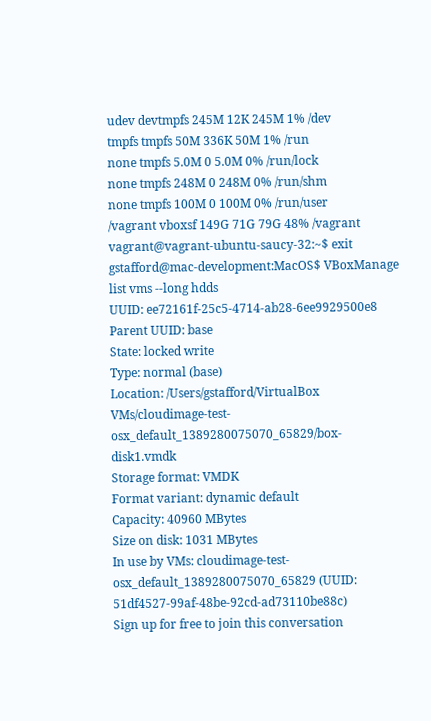udev devtmpfs 245M 12K 245M 1% /dev
tmpfs tmpfs 50M 336K 50M 1% /run
none tmpfs 5.0M 0 5.0M 0% /run/lock
none tmpfs 248M 0 248M 0% /run/shm
none tmpfs 100M 0 100M 0% /run/user
/vagrant vboxsf 149G 71G 79G 48% /vagrant
vagrant@vagrant-ubuntu-saucy-32:~$ exit
gstafford@mac-development:MacOS$ VBoxManage list vms --long hdds
UUID: ee72161f-25c5-4714-ab28-6ee9929500e8
Parent UUID: base
State: locked write
Type: normal (base)
Location: /Users/gstafford/VirtualBox VMs/cloudimage-test-osx_default_1389280075070_65829/box-disk1.vmdk
Storage format: VMDK
Format variant: dynamic default
Capacity: 40960 MBytes
Size on disk: 1031 MBytes
In use by VMs: cloudimage-test-osx_default_1389280075070_65829 (UUID: 51df4527-99af-48be-92cd-ad73110be88c)
Sign up for free to join this conversation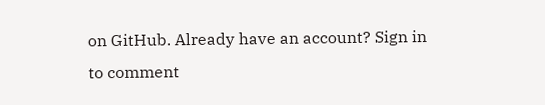on GitHub. Already have an account? Sign in to comment